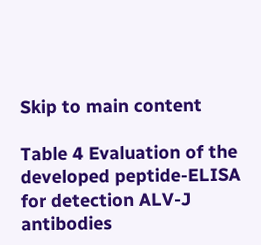Skip to main content

Table 4 Evaluation of the developed peptide-ELISA for detection ALV-J antibodies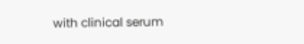with clinical serum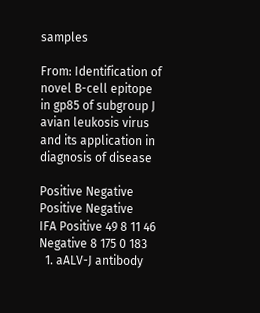samples

From: Identification of novel B-cell epitope in gp85 of subgroup J avian leukosis virus and its application in diagnosis of disease

Positive Negative Positive Negative
IFA Positive 49 8 11 46
Negative 8 175 0 183
  1. aALV-J antibody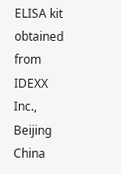ELISA kit obtained from IDEXX Inc., Beijing China